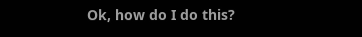Ok, how do I do this?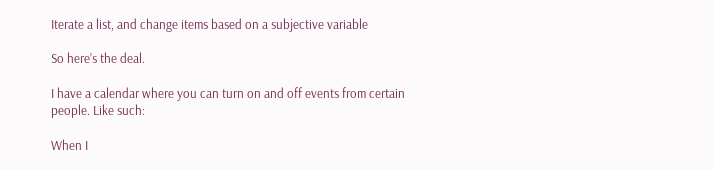Iterate a list, and change items based on a subjective variable

So here’s the deal.

I have a calendar where you can turn on and off events from certain people. Like such:

When I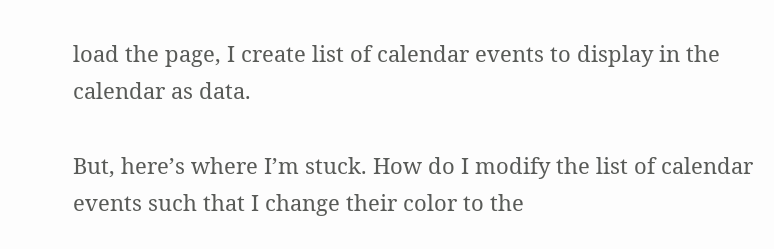load the page, I create list of calendar events to display in the calendar as data.

But, here’s where I’m stuck. How do I modify the list of calendar events such that I change their color to the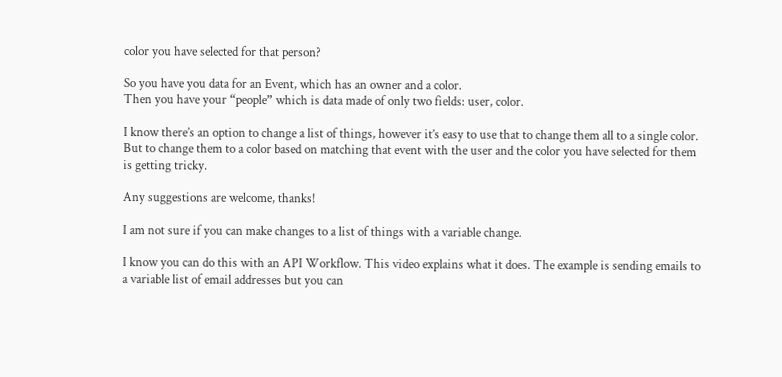color you have selected for that person?

So you have you data for an Event, which has an owner and a color.
Then you have your “people” which is data made of only two fields: user, color.

I know there’s an option to change a list of things, however it’s easy to use that to change them all to a single color. But to change them to a color based on matching that event with the user and the color you have selected for them is getting tricky.

Any suggestions are welcome, thanks!

I am not sure if you can make changes to a list of things with a variable change.

I know you can do this with an API Workflow. This video explains what it does. The example is sending emails to a variable list of email addresses but you can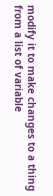modify it to make changes to a thing from a list of variable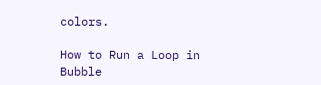colors.

How to Run a Loop in Bubble